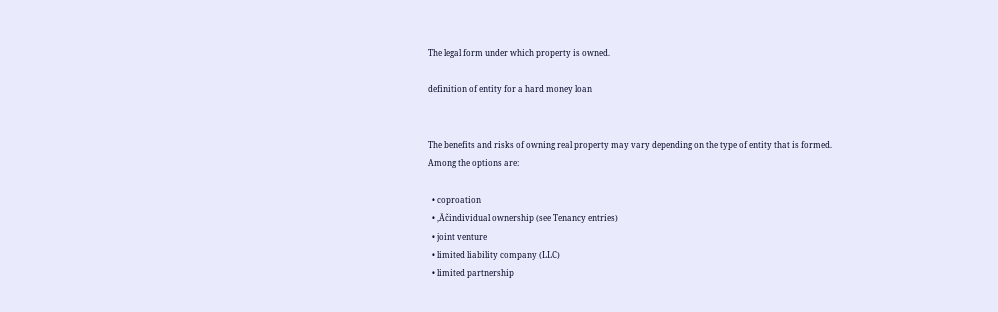The legal form under which property is owned.

definition of entity for a hard money loan


The benefits and risks of owning real property may vary depending on the type of entity that is formed. Among the options are:

  • coproation
  • ‚Äčindividual ownership (see Tenancy entries)
  • joint venture
  • limited liability company (LLC)
  • limited partnership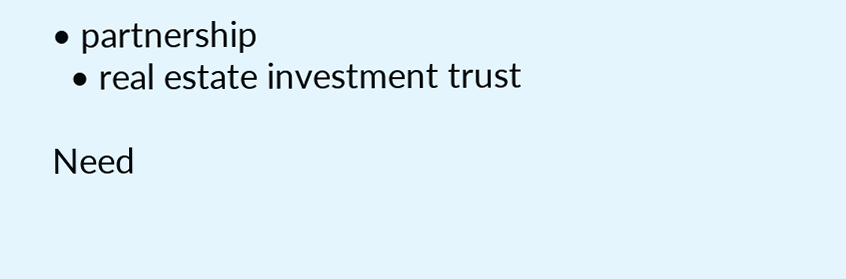• partnership
  • real estate investment trust

Need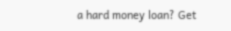a hard money loan? Get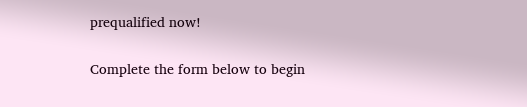prequalified now!

Complete the form below to begin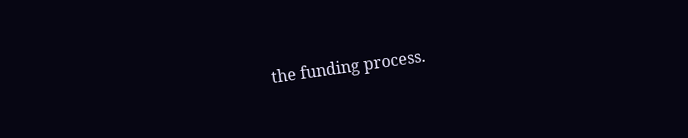the funding process.